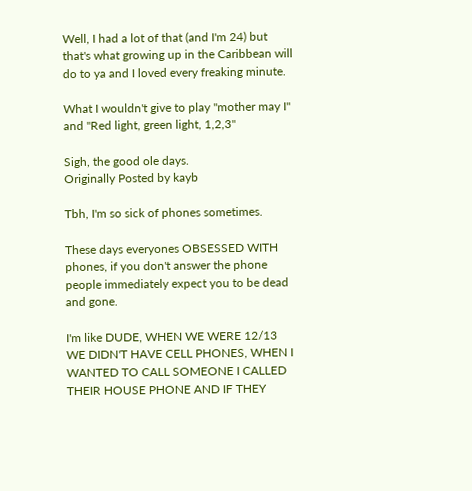Well, I had a lot of that (and I'm 24) but that's what growing up in the Caribbean will do to ya and I loved every freaking minute.

What I wouldn't give to play "mother may I" and "Red light, green light, 1,2,3"

Sigh, the good ole days.
Originally Posted by kayb

Tbh, I'm so sick of phones sometimes.

These days everyones OBSESSED WITH phones, if you don't answer the phone people immediately expect you to be dead and gone.

I'm like DUDE, WHEN WE WERE 12/13 WE DIDN'T HAVE CELL PHONES, WHEN I WANTED TO CALL SOMEONE I CALLED THEIR HOUSE PHONE AND IF THEY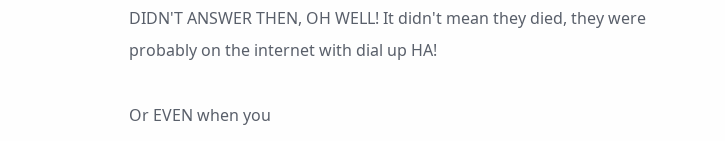DIDN'T ANSWER THEN, OH WELL! It didn't mean they died, they were probably on the internet with dial up HA!

Or EVEN when you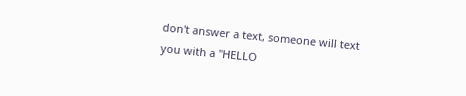don't answer a text, someone will text you with a "HELLO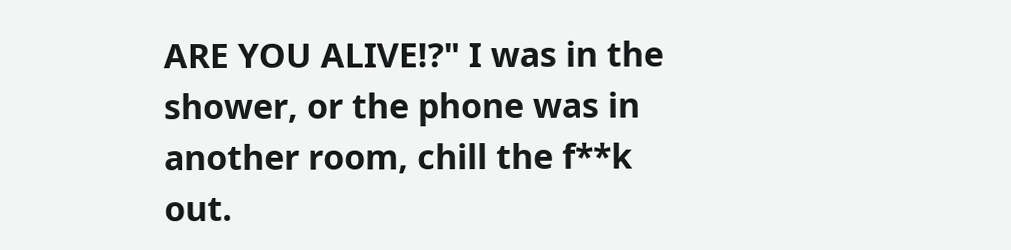ARE YOU ALIVE!?" I was in the shower, or the phone was in another room, chill the f**k out.